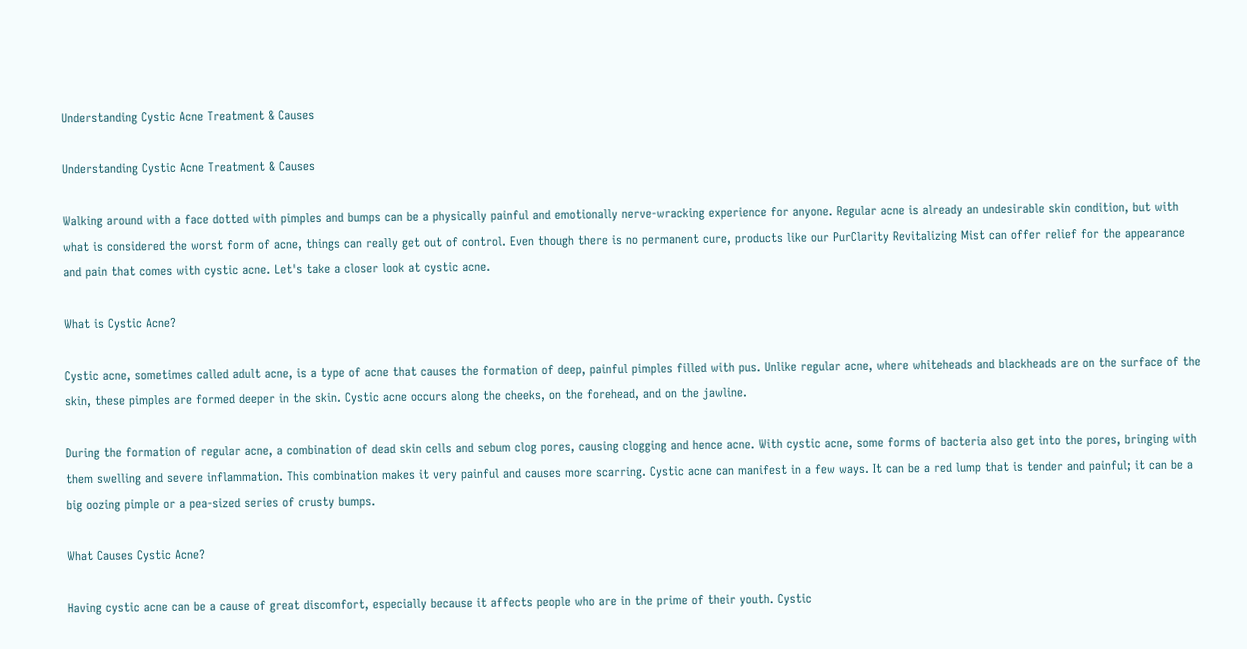Understanding Cystic Acne Treatment & Causes

Understanding Cystic Acne Treatment & Causes

Walking around with a face dotted with pimples and bumps can be a physically painful and emotionally nerve-wracking experience for anyone. Regular acne is already an undesirable skin condition, but with what is considered the worst form of acne, things can really get out of control. Even though there is no permanent cure, products like our PurClarity Revitalizing Mist can offer relief for the appearance and pain that comes with cystic acne. Let's take a closer look at cystic acne.

What is Cystic Acne?

Cystic acne, sometimes called adult acne, is a type of acne that causes the formation of deep, painful pimples filled with pus. Unlike regular acne, where whiteheads and blackheads are on the surface of the skin, these pimples are formed deeper in the skin. Cystic acne occurs along the cheeks, on the forehead, and on the jawline.

During the formation of regular acne, a combination of dead skin cells and sebum clog pores, causing clogging and hence acne. With cystic acne, some forms of bacteria also get into the pores, bringing with them swelling and severe inflammation. This combination makes it very painful and causes more scarring. Cystic acne can manifest in a few ways. It can be a red lump that is tender and painful; it can be a big oozing pimple or a pea-sized series of crusty bumps.

What Causes Cystic Acne?

Having cystic acne can be a cause of great discomfort, especially because it affects people who are in the prime of their youth. Cystic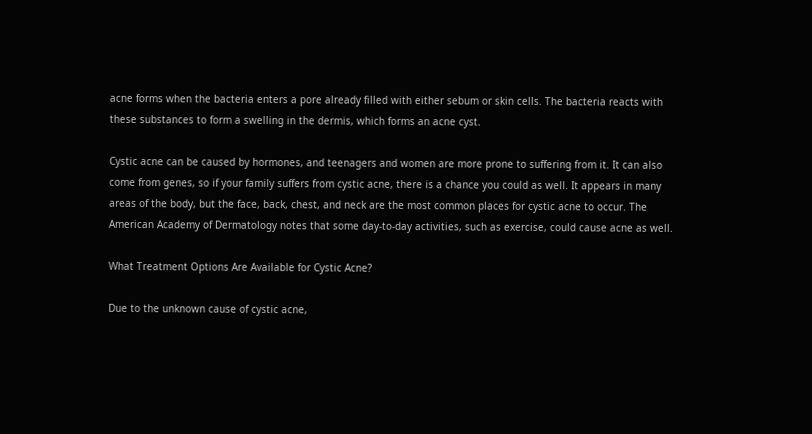acne forms when the bacteria enters a pore already filled with either sebum or skin cells. The bacteria reacts with these substances to form a swelling in the dermis, which forms an acne cyst.

Cystic acne can be caused by hormones, and teenagers and women are more prone to suffering from it. It can also come from genes, so if your family suffers from cystic acne, there is a chance you could as well. It appears in many areas of the body, but the face, back, chest, and neck are the most common places for cystic acne to occur. The American Academy of Dermatology notes that some day-to-day activities, such as exercise, could cause acne as well.

What Treatment Options Are Available for Cystic Acne?

Due to the unknown cause of cystic acne,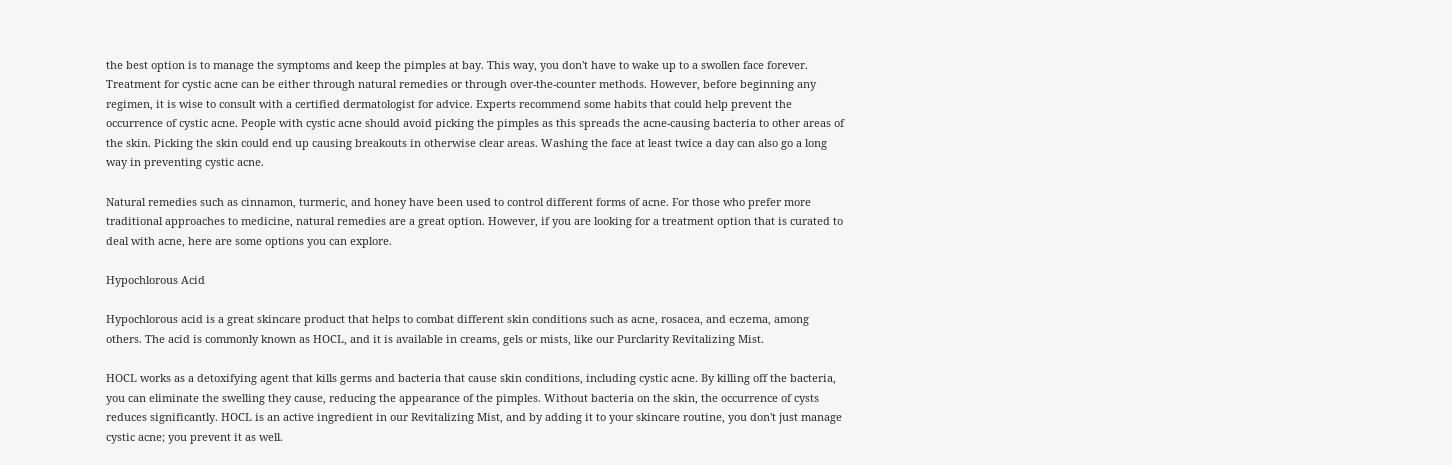the best option is to manage the symptoms and keep the pimples at bay. This way, you don't have to wake up to a swollen face forever. Treatment for cystic acne can be either through natural remedies or through over-the-counter methods. However, before beginning any regimen, it is wise to consult with a certified dermatologist for advice. Experts recommend some habits that could help prevent the occurrence of cystic acne. People with cystic acne should avoid picking the pimples as this spreads the acne-causing bacteria to other areas of the skin. Picking the skin could end up causing breakouts in otherwise clear areas. Washing the face at least twice a day can also go a long way in preventing cystic acne.

Natural remedies such as cinnamon, turmeric, and honey have been used to control different forms of acne. For those who prefer more traditional approaches to medicine, natural remedies are a great option. However, if you are looking for a treatment option that is curated to deal with acne, here are some options you can explore.

Hypochlorous Acid

Hypochlorous acid is a great skincare product that helps to combat different skin conditions such as acne, rosacea, and eczema, among others. The acid is commonly known as HOCL, and it is available in creams, gels or mists, like our Purclarity Revitalizing Mist.

HOCL works as a detoxifying agent that kills germs and bacteria that cause skin conditions, including cystic acne. By killing off the bacteria, you can eliminate the swelling they cause, reducing the appearance of the pimples. Without bacteria on the skin, the occurrence of cysts reduces significantly. HOCL is an active ingredient in our Revitalizing Mist, and by adding it to your skincare routine, you don't just manage cystic acne; you prevent it as well.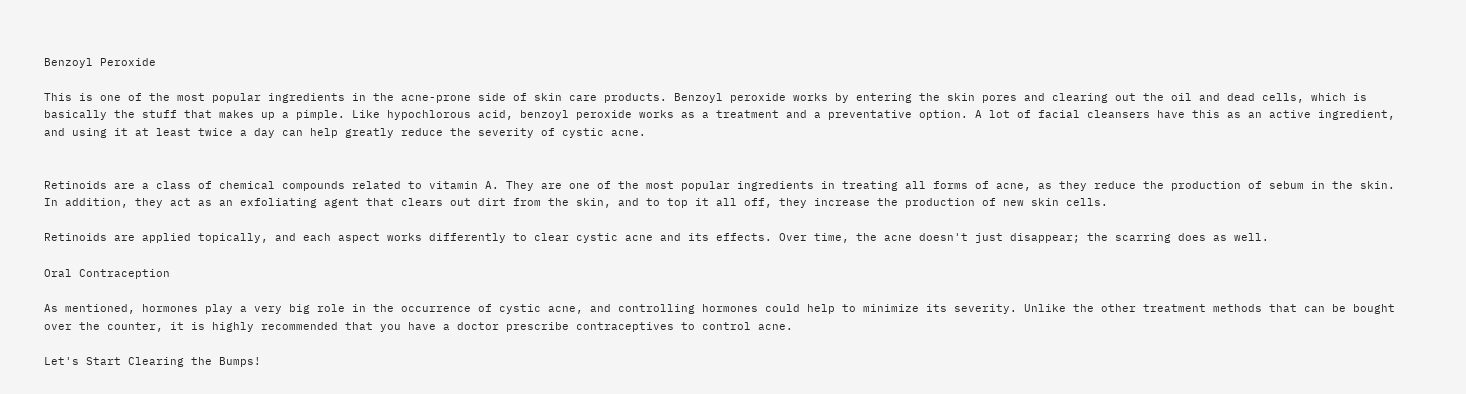Benzoyl Peroxide

This is one of the most popular ingredients in the acne-prone side of skin care products. Benzoyl peroxide works by entering the skin pores and clearing out the oil and dead cells, which is basically the stuff that makes up a pimple. Like hypochlorous acid, benzoyl peroxide works as a treatment and a preventative option. A lot of facial cleansers have this as an active ingredient, and using it at least twice a day can help greatly reduce the severity of cystic acne.


Retinoids are a class of chemical compounds related to vitamin A. They are one of the most popular ingredients in treating all forms of acne, as they reduce the production of sebum in the skin. In addition, they act as an exfoliating agent that clears out dirt from the skin, and to top it all off, they increase the production of new skin cells.

Retinoids are applied topically, and each aspect works differently to clear cystic acne and its effects. Over time, the acne doesn't just disappear; the scarring does as well.

Oral Contraception

As mentioned, hormones play a very big role in the occurrence of cystic acne, and controlling hormones could help to minimize its severity. Unlike the other treatment methods that can be bought over the counter, it is highly recommended that you have a doctor prescribe contraceptives to control acne.

Let's Start Clearing the Bumps!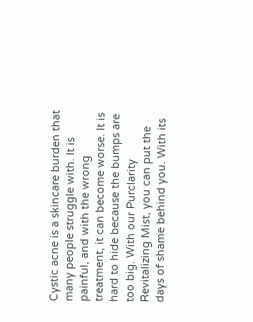Cystic acne is a skincare burden that many people struggle with. It is painful, and with the wrong treatment, it can become worse. It is hard to hide because the bumps are too big. With our Purclarity Revitalizing Mist, you can put the days of shame behind you. With its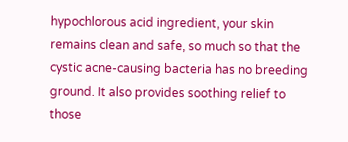hypochlorous acid ingredient, your skin remains clean and safe, so much so that the cystic acne-causing bacteria has no breeding ground. It also provides soothing relief to those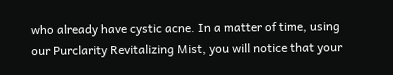who already have cystic acne. In a matter of time, using our Purclarity Revitalizing Mist, you will notice that your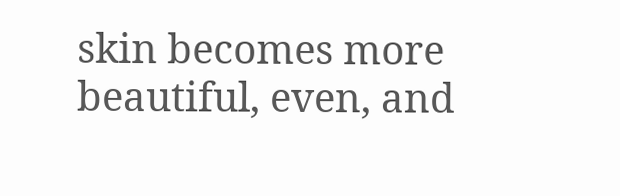skin becomes more beautiful, even, and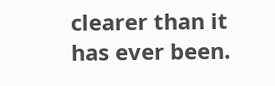clearer than it has ever been.